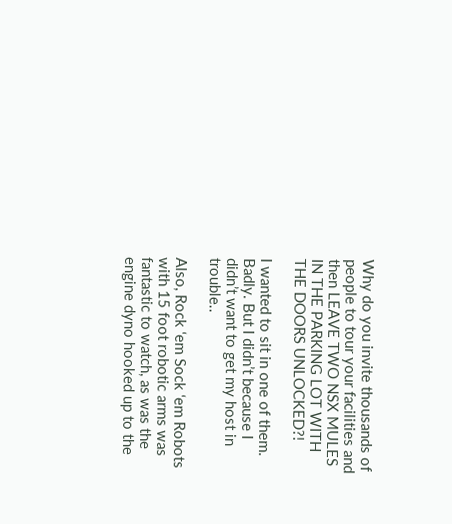Why do you invite thousands of people to tour your facilities and then LEAVE TWO NSX MULES IN THE PARKING LOT WITH THE DOORS UNLOCKED?!

I wanted to sit in one of them. Badly. But I didn’t because I didn’t want to get my host in trouble..

Also, Rock ‘em Sock ‘em Robots with 15 foot robotic arms was fantastic to watch, as was the engine dyno hooked up to the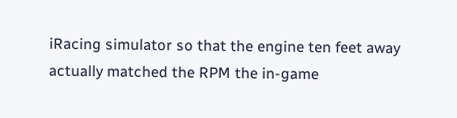iRacing simulator so that the engine ten feet away actually matched the RPM the in-game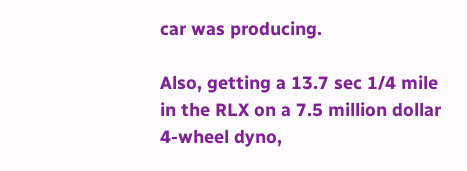car was producing.

Also, getting a 13.7 sec 1/4 mile in the RLX on a 7.5 million dollar 4-wheel dyno,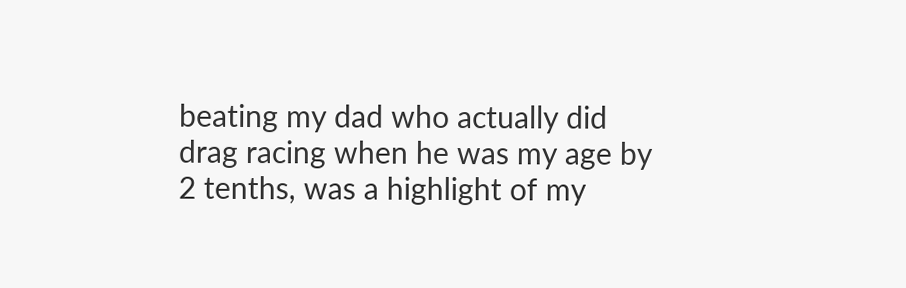beating my dad who actually did drag racing when he was my age by 2 tenths, was a highlight of my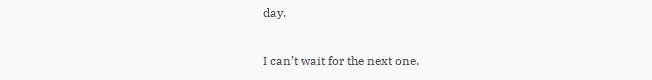day.

I can’t wait for the next one.